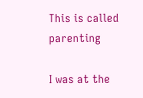This is called parenting

I was at the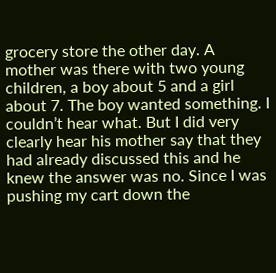grocery store the other day. A mother was there with two young children, a boy about 5 and a girl about 7. The boy wanted something. I couldn’t hear what. But I did very clearly hear his mother say that they had already discussed this and he knew the answer was no. Since I was pushing my cart down the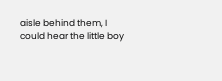aisle behind them, I could hear the little boy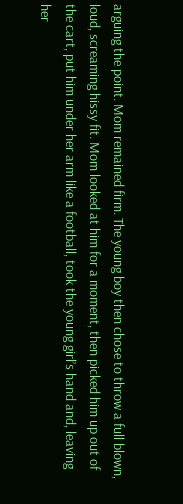arguing the point. Mom remained firm. The young boy then chose to throw a full blown, loud, screaming hissy fit. Mom looked at him for a moment, then picked him up out of the cart, put him under her arm like a football, took the young girl’s hand and, leaving her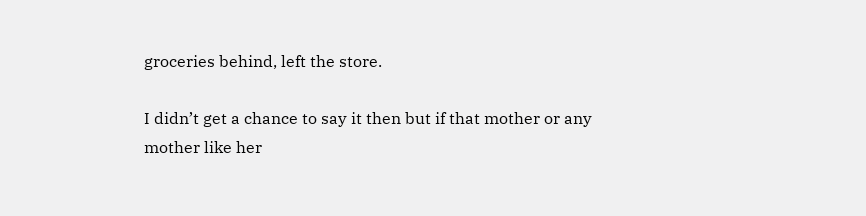groceries behind, left the store.

I didn’t get a chance to say it then but if that mother or any mother like her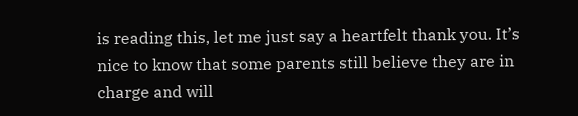is reading this, let me just say a heartfelt thank you. It’s nice to know that some parents still believe they are in charge and will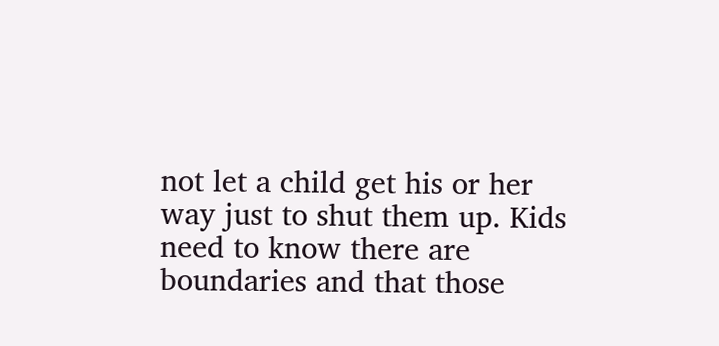not let a child get his or her way just to shut them up. Kids need to know there are boundaries and that those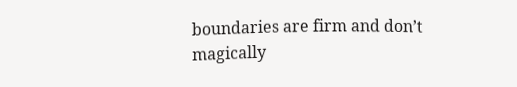boundaries are firm and don’t magically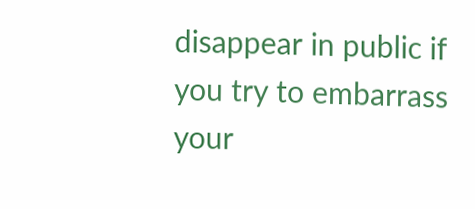disappear in public if you try to embarrass your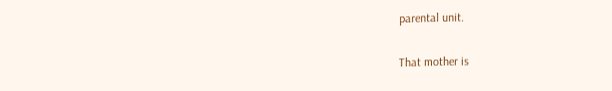parental unit.

That mother is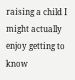raising a child I might actually enjoy getting to know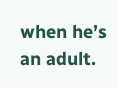when he’s an adult.